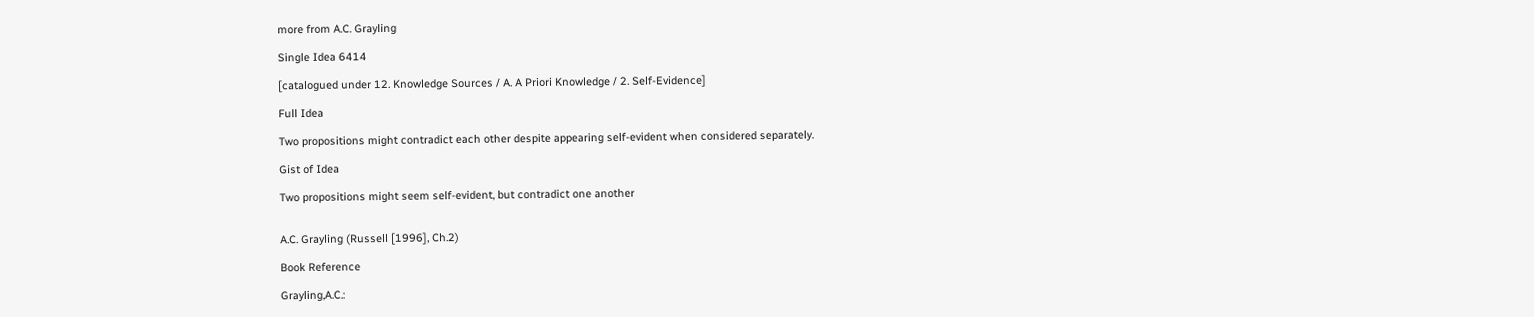more from A.C. Grayling

Single Idea 6414

[catalogued under 12. Knowledge Sources / A. A Priori Knowledge / 2. Self-Evidence]

Full Idea

Two propositions might contradict each other despite appearing self-evident when considered separately.

Gist of Idea

Two propositions might seem self-evident, but contradict one another


A.C. Grayling (Russell [1996], Ch.2)

Book Reference

Grayling,A.C.: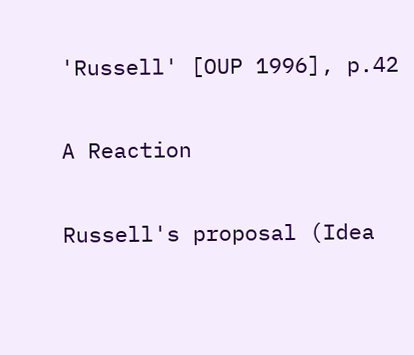'Russell' [OUP 1996], p.42

A Reaction

Russell's proposal (Idea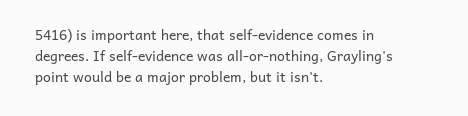5416) is important here, that self-evidence comes in degrees. If self-evidence was all-or-nothing, Grayling's point would be a major problem, but it isn't.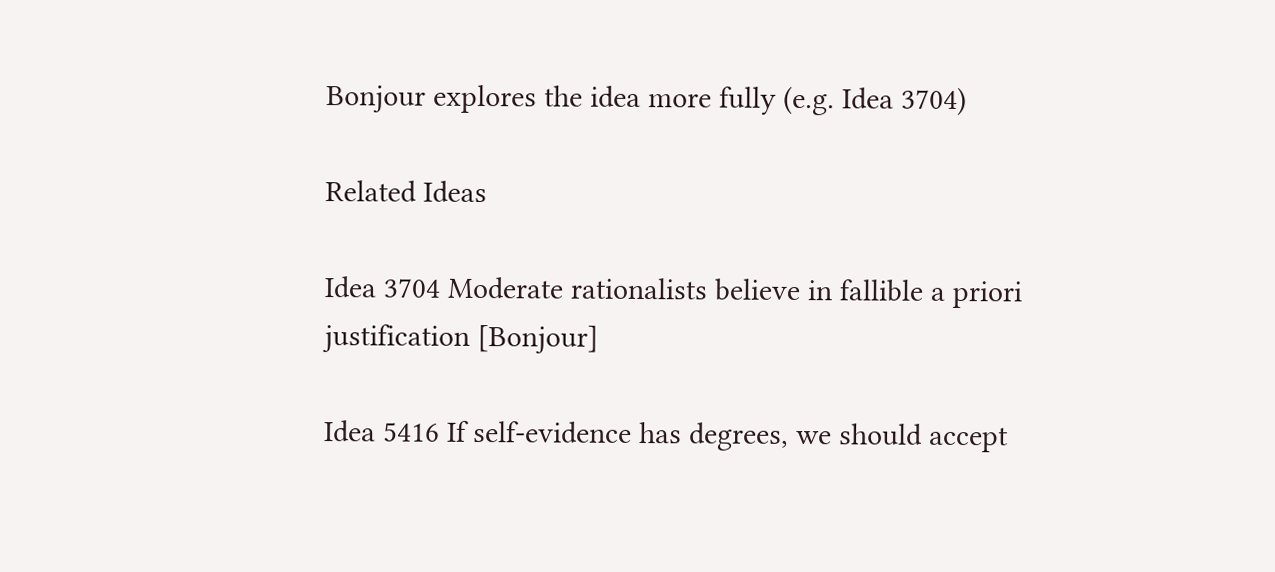Bonjour explores the idea more fully (e.g. Idea 3704)

Related Ideas

Idea 3704 Moderate rationalists believe in fallible a priori justification [Bonjour]

Idea 5416 If self-evidence has degrees, we should accept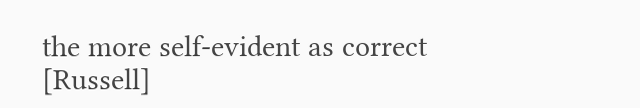the more self-evident as correct [Russell]